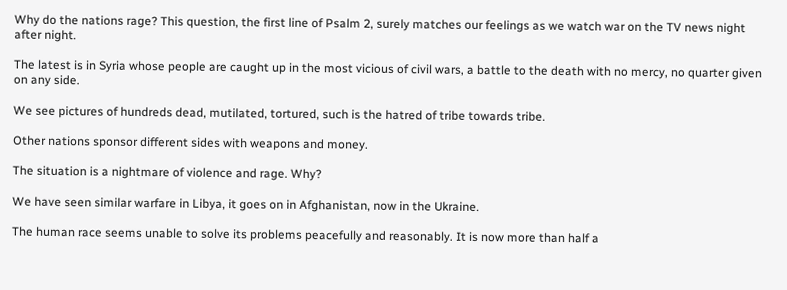Why do the nations rage? This question, the first line of Psalm 2, surely matches our feelings as we watch war on the TV news night after night.

The latest is in Syria whose people are caught up in the most vicious of civil wars, a battle to the death with no mercy, no quarter given on any side.

We see pictures of hundreds dead, mutilated, tortured, such is the hatred of tribe towards tribe.

Other nations sponsor different sides with weapons and money.

The situation is a nightmare of violence and rage. Why?

We have seen similar warfare in Libya, it goes on in Afghanistan, now in the Ukraine.

The human race seems unable to solve its problems peacefully and reasonably. It is now more than half a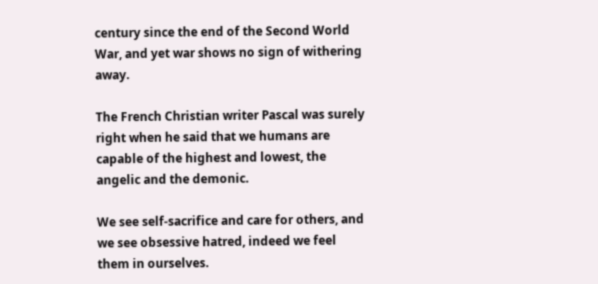century since the end of the Second World War, and yet war shows no sign of withering away.

The French Christian writer Pascal was surely right when he said that we humans are capable of the highest and lowest, the angelic and the demonic.

We see self-sacrifice and care for others, and we see obsessive hatred, indeed we feel them in ourselves.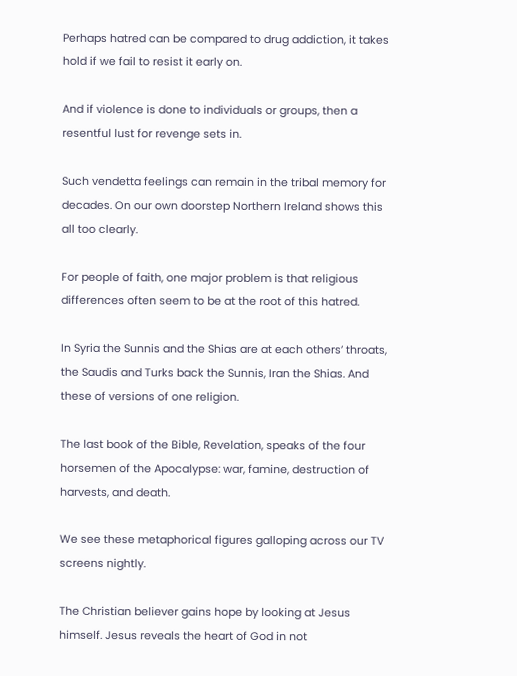Perhaps hatred can be compared to drug addiction, it takes hold if we fail to resist it early on.

And if violence is done to individuals or groups, then a resentful lust for revenge sets in.

Such vendetta feelings can remain in the tribal memory for decades. On our own doorstep Northern Ireland shows this all too clearly.

For people of faith, one major problem is that religious differences often seem to be at the root of this hatred.

In Syria the Sunnis and the Shias are at each others’ throats, the Saudis and Turks back the Sunnis, Iran the Shias. And these of versions of one religion.

The last book of the Bible, Revelation, speaks of the four horsemen of the Apocalypse: war, famine, destruction of harvests, and death.

We see these metaphorical figures galloping across our TV screens nightly.

The Christian believer gains hope by looking at Jesus himself. Jesus reveals the heart of God in not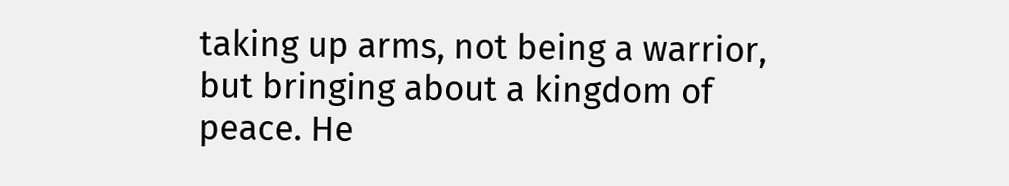taking up arms, not being a warrior, but bringing about a kingdom of peace. He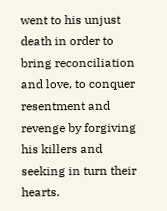went to his unjust death in order to bring reconciliation and love, to conquer resentment and revenge by forgiving his killers and seeking in turn their hearts.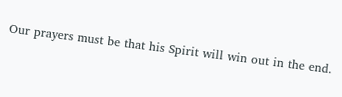Our prayers must be that his Spirit will win out in the end.